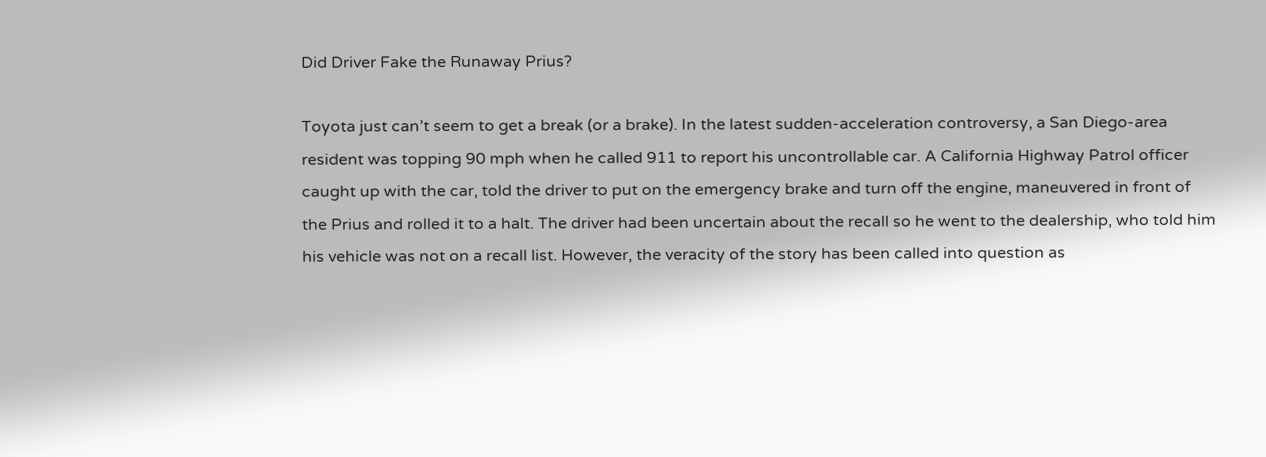Did Driver Fake the Runaway Prius?

Toyota just can’t seem to get a break (or a brake). In the latest sudden-acceleration controversy, a San Diego-area resident was topping 90 mph when he called 911 to report his uncontrollable car. A California Highway Patrol officer caught up with the car, told the driver to put on the emergency brake and turn off the engine, maneuvered in front of the Prius and rolled it to a halt. The driver had been uncertain about the recall so he went to the dealership, who told him his vehicle was not on a recall list. However, the veracity of the story has been called into question as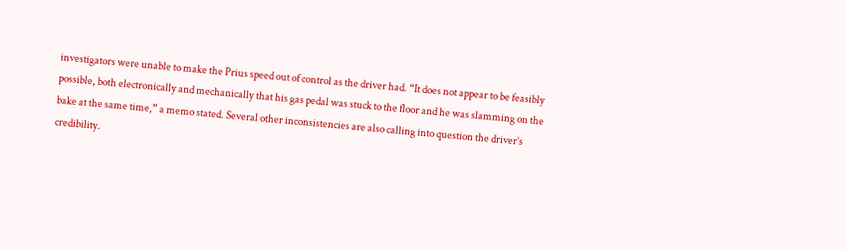investigators were unable to make the Prius speed out of control as the driver had. “It does not appear to be feasibly possible, both electronically and mechanically that his gas pedal was stuck to the floor and he was slamming on the bake at the same time,” a memo stated. Several other inconsistencies are also calling into question the driver’s credibility.